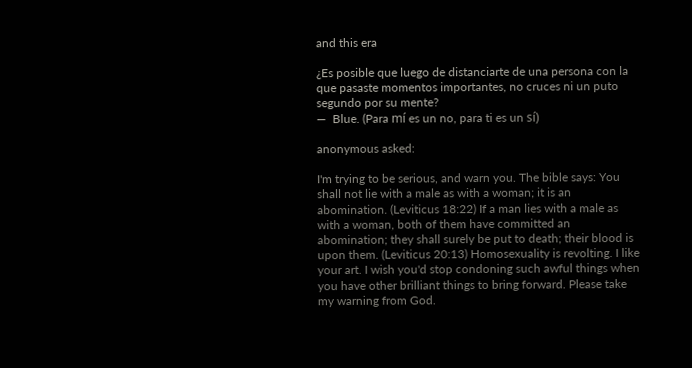and this era

¿Es posible que luego de distanciarte de una persona con la que pasaste momentos importantes, no cruces ni un puto segundo por su mente?
—  Blue. (Para mí es un no, para ti es un sí)

anonymous asked:

I'm trying to be serious, and warn you. The bible says: You shall not lie with a male as with a woman; it is an abomination. (Leviticus 18:22) If a man lies with a male as with a woman, both of them have committed an abomination; they shall surely be put to death; their blood is upon them. (Leviticus 20:13) Homosexuality is revolting. I like your art. I wish you'd stop condoning such awful things when you have other brilliant things to bring forward. Please take my warning from God.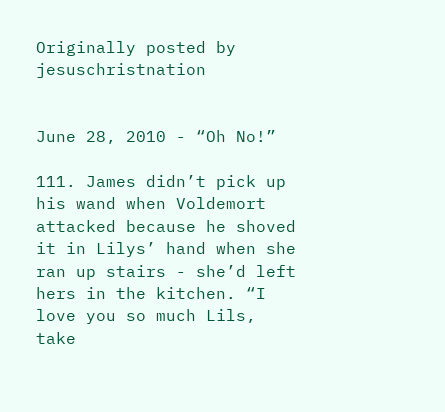Originally posted by jesuschristnation


June 28, 2010 - “Oh No!”

111. James didn’t pick up his wand when Voldemort attacked because he shoved it in Lilys’ hand when she ran up stairs - she’d left hers in the kitchen. “I love you so much Lils, take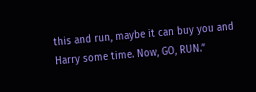this and run, maybe it can buy you and Harry some time. Now, GO, RUN.”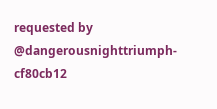requested by @dangerousnighttriumph-cf80cb12